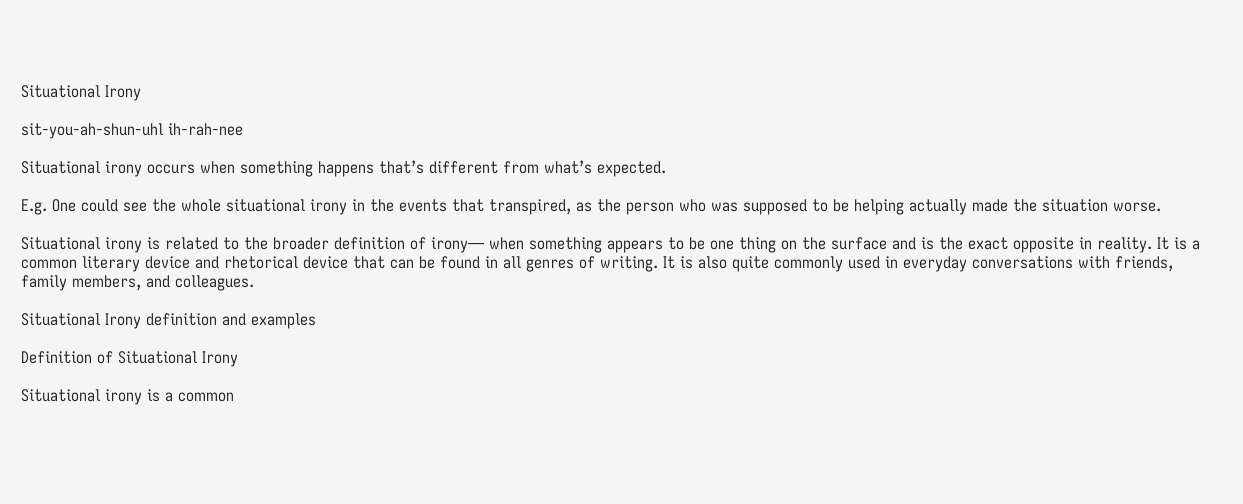Situational Irony

sit-you-ah-shun-uhl ih-rah-nee

Situational irony occurs when something happens that’s different from what’s expected.

E.g. One could see the whole situational irony in the events that transpired, as the person who was supposed to be helping actually made the situation worse.

Situational irony is related to the broader definition of irony— when something appears to be one thing on the surface and is the exact opposite in reality. It is a common literary device and rhetorical device that can be found in all genres of writing. It is also quite commonly used in everyday conversations with friends, family members, and colleagues.

Situational Irony definition and examples

Definition of Situational Irony

Situational irony is a common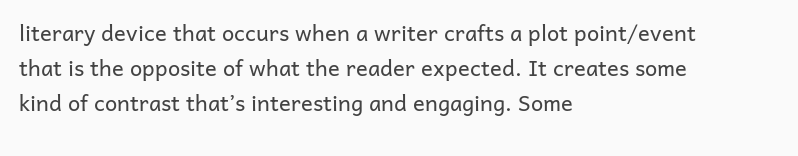literary device that occurs when a writer crafts a plot point/event that is the opposite of what the reader expected. It creates some kind of contrast that’s interesting and engaging. Some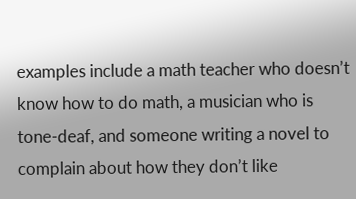examples include a math teacher who doesn’t know how to do math, a musician who is tone-deaf, and someone writing a novel to complain about how they don’t like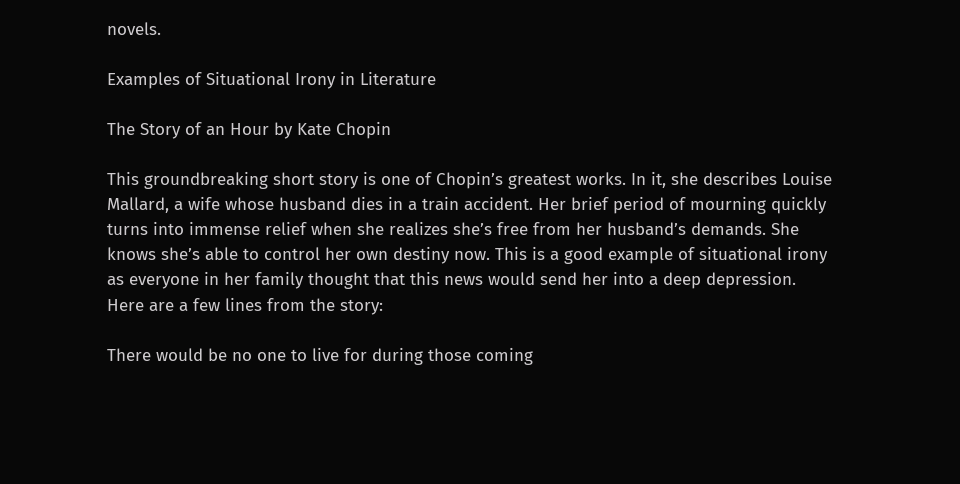novels.

Examples of Situational Irony in Literature

The Story of an Hour by Kate Chopin

This groundbreaking short story is one of Chopin’s greatest works. In it, she describes Louise Mallard, a wife whose husband dies in a train accident. Her brief period of mourning quickly turns into immense relief when she realizes she’s free from her husband’s demands. She knows she’s able to control her own destiny now. This is a good example of situational irony as everyone in her family thought that this news would send her into a deep depression. Here are a few lines from the story:

There would be no one to live for during those coming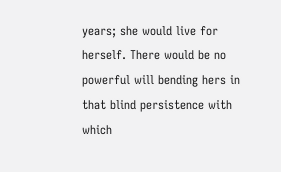years; she would live for herself. There would be no powerful will bending hers in that blind persistence with which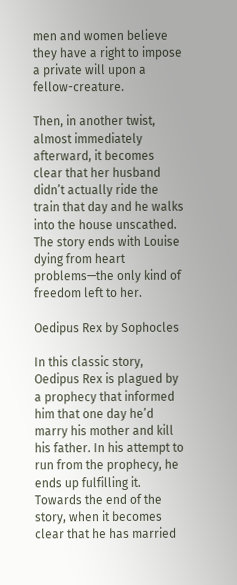men and women believe they have a right to impose a private will upon a fellow-creature.

Then, in another twist, almost immediately afterward, it becomes clear that her husband didn’t actually ride the train that day and he walks into the house unscathed. The story ends with Louise dying from heart problems—the only kind of freedom left to her.

Oedipus Rex by Sophocles

In this classic story, Oedipus Rex is plagued by a prophecy that informed him that one day he’d marry his mother and kill his father. In his attempt to run from the prophecy, he ends up fulfilling it. Towards the end of the story, when it becomes clear that he has married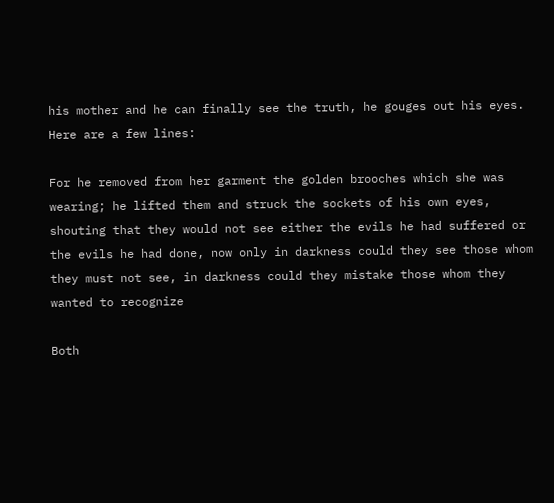his mother and he can finally see the truth, he gouges out his eyes. Here are a few lines:

For he removed from her garment the golden brooches which she was wearing; he lifted them and struck the sockets of his own eyes, shouting that they would not see either the evils he had suffered or the evils he had done, now only in darkness could they see those whom they must not see, in darkness could they mistake those whom they wanted to recognize

Both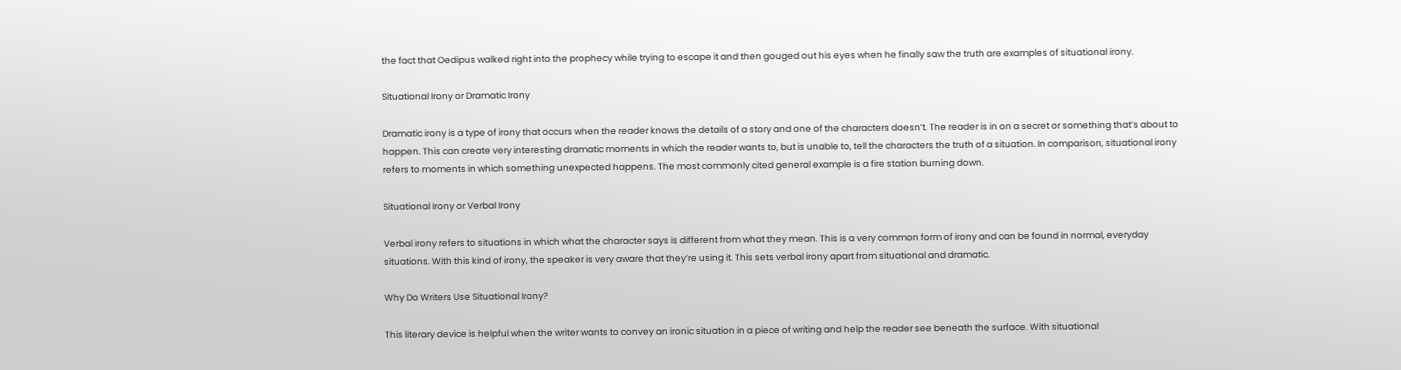the fact that Oedipus walked right into the prophecy while trying to escape it and then gouged out his eyes when he finally saw the truth are examples of situational irony.

Situational Irony or Dramatic Irony

Dramatic irony is a type of irony that occurs when the reader knows the details of a story and one of the characters doesn’t. The reader is in on a secret or something that’s about to happen. This can create very interesting dramatic moments in which the reader wants to, but is unable to, tell the characters the truth of a situation. In comparison, situational irony refers to moments in which something unexpected happens. The most commonly cited general example is a fire station burning down.

Situational Irony or Verbal Irony

Verbal irony refers to situations in which what the character says is different from what they mean. This is a very common form of irony and can be found in normal, everyday situations. With this kind of irony, the speaker is very aware that they’re using it. This sets verbal irony apart from situational and dramatic.

Why Do Writers Use Situational Irony?

This literary device is helpful when the writer wants to convey an ironic situation in a piece of writing and help the reader see beneath the surface. With situational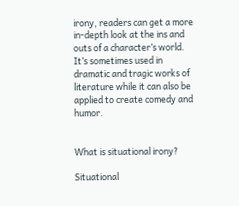irony, readers can get a more in-depth look at the ins and outs of a character’s world. It’s sometimes used in dramatic and tragic works of literature while it can also be applied to create comedy and humor.


What is situational irony?

Situational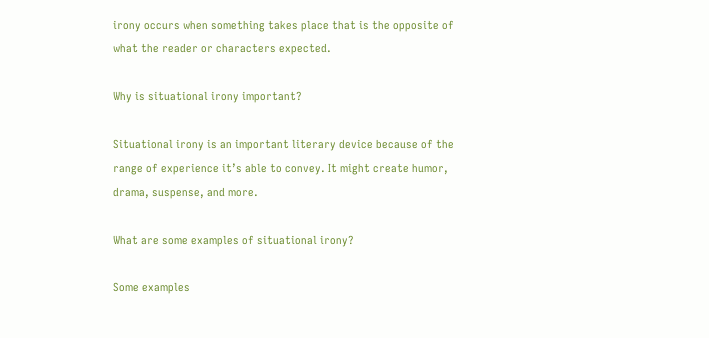irony occurs when something takes place that is the opposite of what the reader or characters expected.

Why is situational irony important?

Situational irony is an important literary device because of the range of experience it’s able to convey. It might create humor, drama, suspense, and more.

What are some examples of situational irony?

Some examples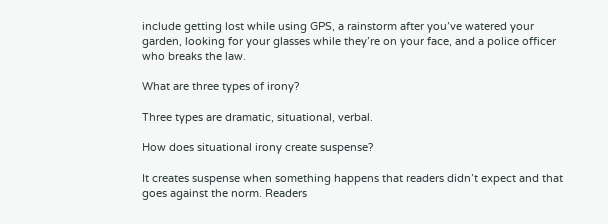include getting lost while using GPS, a rainstorm after you’ve watered your garden, looking for your glasses while they’re on your face, and a police officer who breaks the law.

What are three types of irony?

Three types are dramatic, situational, verbal.

How does situational irony create suspense?

It creates suspense when something happens that readers didn’t expect and that goes against the norm. Readers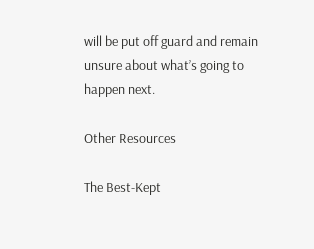will be put off guard and remain unsure about what’s going to happen next.

Other Resources

The Best-Kept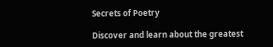Secrets of Poetry

Discover and learn about the greatest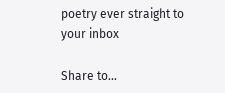poetry ever straight to your inbox

Share to...